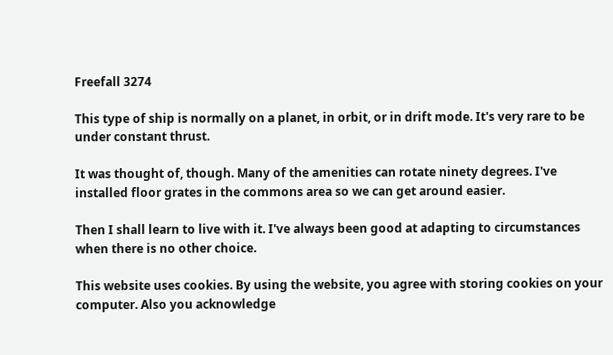Freefall 3274

This type of ship is normally on a planet, in orbit, or in drift mode. It's very rare to be under constant thrust.

It was thought of, though. Many of the amenities can rotate ninety degrees. I've installed floor grates in the commons area so we can get around easier.

Then I shall learn to live with it. I've always been good at adapting to circumstances when there is no other choice.

This website uses cookies. By using the website, you agree with storing cookies on your computer. Also you acknowledge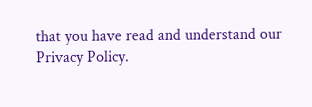that you have read and understand our Privacy Policy.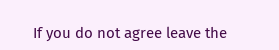If you do not agree leave the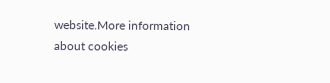website.More information about cookies